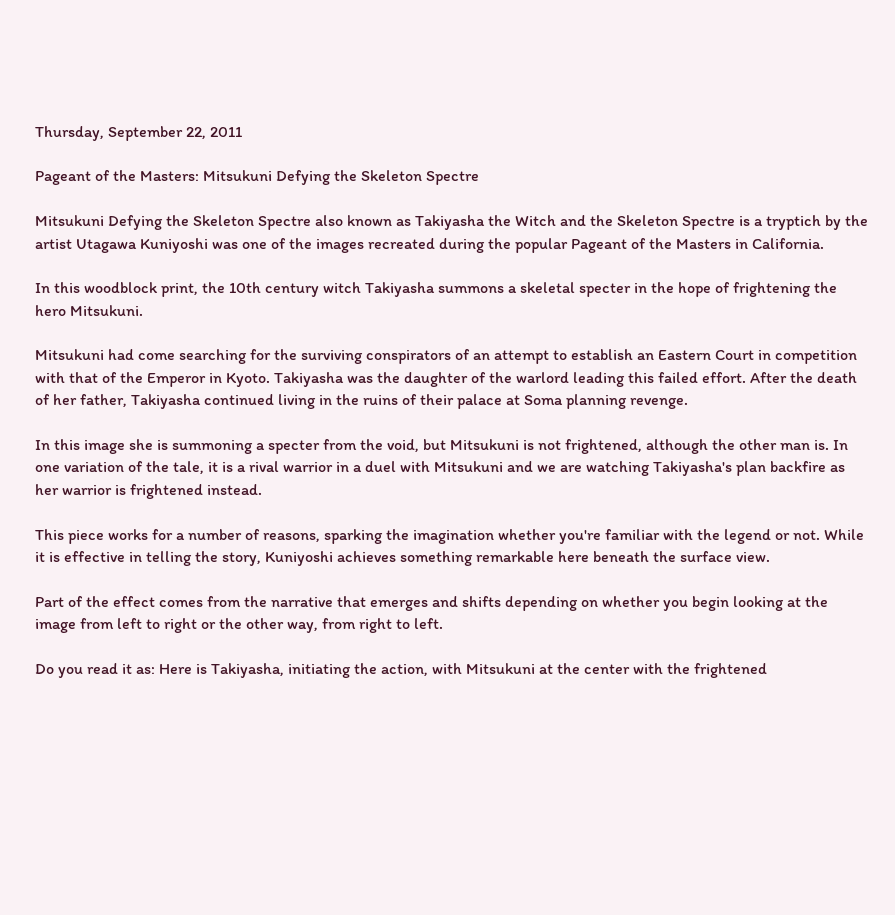Thursday, September 22, 2011

Pageant of the Masters: Mitsukuni Defying the Skeleton Spectre

Mitsukuni Defying the Skeleton Spectre also known as Takiyasha the Witch and the Skeleton Spectre is a tryptich by the artist Utagawa Kuniyoshi was one of the images recreated during the popular Pageant of the Masters in California.

In this woodblock print, the 10th century witch Takiyasha summons a skeletal specter in the hope of frightening the hero Mitsukuni.

Mitsukuni had come searching for the surviving conspirators of an attempt to establish an Eastern Court in competition with that of the Emperor in Kyoto. Takiyasha was the daughter of the warlord leading this failed effort. After the death of her father, Takiyasha continued living in the ruins of their palace at Soma planning revenge.

In this image she is summoning a specter from the void, but Mitsukuni is not frightened, although the other man is. In one variation of the tale, it is a rival warrior in a duel with Mitsukuni and we are watching Takiyasha's plan backfire as her warrior is frightened instead.

This piece works for a number of reasons, sparking the imagination whether you're familiar with the legend or not. While it is effective in telling the story, Kuniyoshi achieves something remarkable here beneath the surface view.

Part of the effect comes from the narrative that emerges and shifts depending on whether you begin looking at the image from left to right or the other way, from right to left.

Do you read it as: Here is Takiyasha, initiating the action, with Mitsukuni at the center with the frightened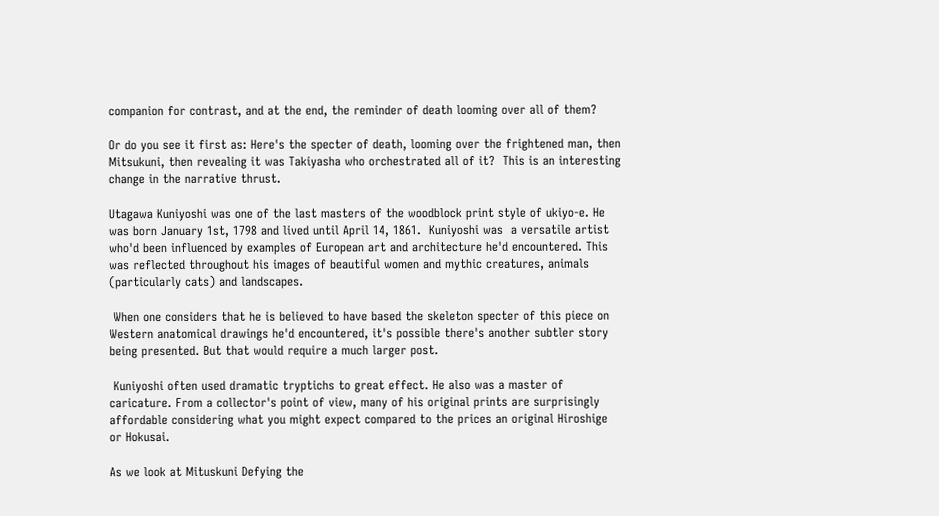companion for contrast, and at the end, the reminder of death looming over all of them?

Or do you see it first as: Here's the specter of death, looming over the frightened man, then Mitsukuni, then revealing it was Takiyasha who orchestrated all of it?  This is an interesting change in the narrative thrust.

Utagawa Kuniyoshi was one of the last masters of the woodblock print style of ukiyo-e. He was born January 1st, 1798 and lived until April 14, 1861.  Kuniyoshi was  a versatile artist who'd been influenced by examples of European art and architecture he'd encountered. This was reflected throughout his images of beautiful women and mythic creatures, animals (particularly cats) and landscapes.

 When one considers that he is believed to have based the skeleton specter of this piece on Western anatomical drawings he'd encountered, it's possible there's another subtler story being presented. But that would require a much larger post.

 Kuniyoshi often used dramatic tryptichs to great effect. He also was a master of caricature. From a collector's point of view, many of his original prints are surprisingly affordable considering what you might expect compared to the prices an original Hiroshige or Hokusai.

As we look at Mituskuni Defying the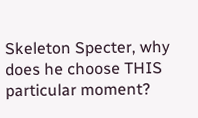Skeleton Specter, why does he choose THIS particular moment?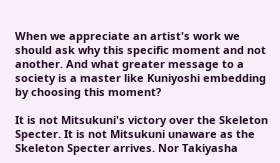When we appreciate an artist's work we should ask why this specific moment and not another. And what greater message to a society is a master like Kuniyoshi embedding by choosing this moment?

It is not Mitsukuni's victory over the Skeleton Specter. It is not Mitsukuni unaware as the Skeleton Specter arrives. Nor Takiyasha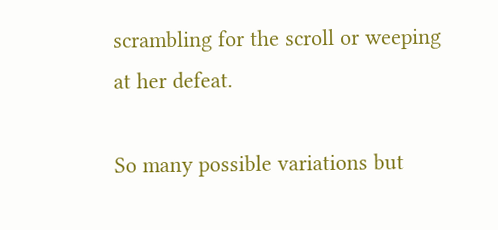scrambling for the scroll or weeping at her defeat.

So many possible variations but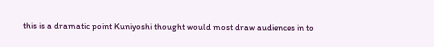this is a dramatic point Kuniyoshi thought would most draw audiences in to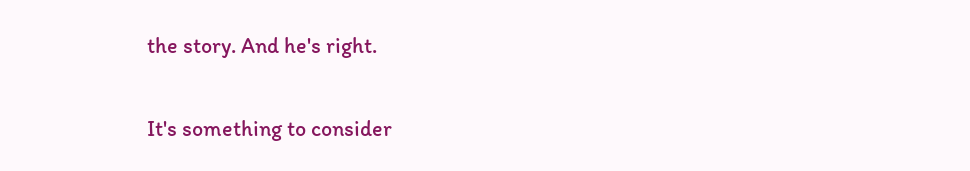the story. And he's right.

It's something to consider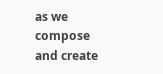as we compose and create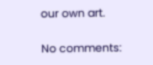our own art.

No comments: